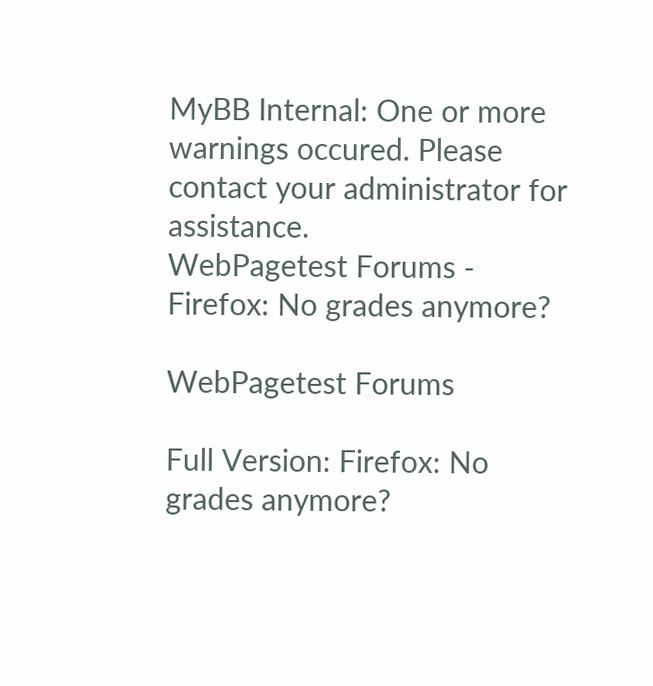MyBB Internal: One or more warnings occured. Please contact your administrator for assistance.
WebPagetest Forums - Firefox: No grades anymore?

WebPagetest Forums

Full Version: Firefox: No grades anymore?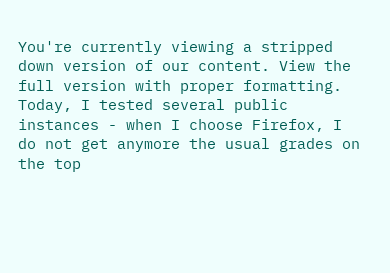You're currently viewing a stripped down version of our content. View the full version with proper formatting.
Today, I tested several public instances - when I choose Firefox, I do not get anymore the usual grades on the top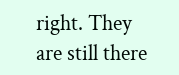right. They are still there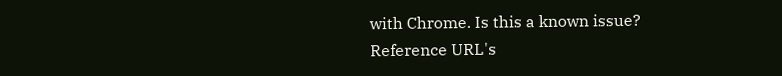with Chrome. Is this a known issue?
Reference URL's